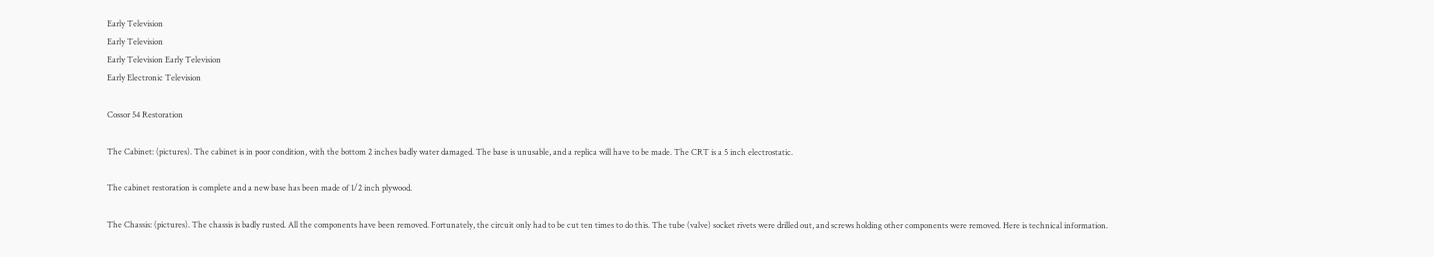Early Television
Early Television
Early Television Early Television
Early Electronic Television

Cossor 54 Restoration

The Cabinet: (pictures). The cabinet is in poor condition, with the bottom 2 inches badly water damaged. The base is unusable, and a replica will have to be made. The CRT is a 5 inch electrostatic.

The cabinet restoration is complete and a new base has been made of 1/2 inch plywood.

The Chassis: (pictures). The chassis is badly rusted. All the components have been removed. Fortunately, the circuit only had to be cut ten times to do this. The tube (valve) socket rivets were drilled out, and screws holding other components were removed. Here is technical information.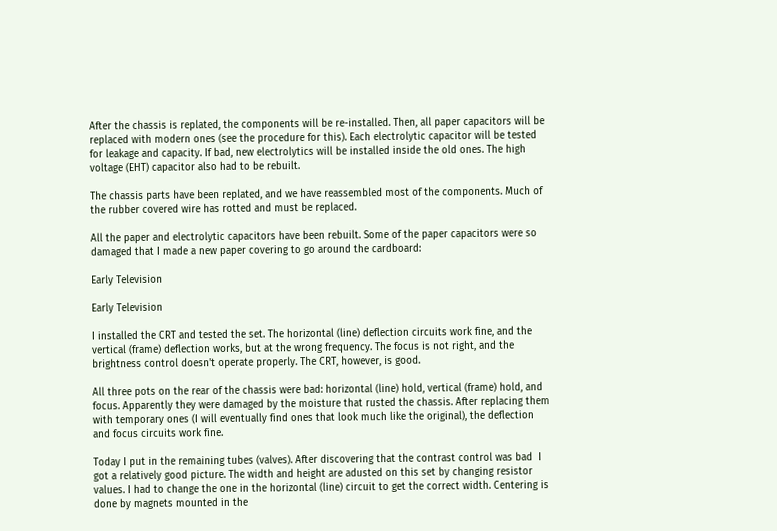After the chassis is replated, the components will be re-installed. Then, all paper capacitors will be replaced with modern ones (see the procedure for this). Each electrolytic capacitor will be tested for leakage and capacity. If bad, new electrolytics will be installed inside the old ones. The high voltage (EHT) capacitor also had to be rebuilt.

The chassis parts have been replated, and we have reassembled most of the components. Much of the rubber covered wire has rotted and must be replaced.

All the paper and electrolytic capacitors have been rebuilt. Some of the paper capacitors were so damaged that I made a new paper covering to go around the cardboard:

Early Television

Early Television

I installed the CRT and tested the set. The horizontal (line) deflection circuits work fine, and the vertical (frame) deflection works, but at the wrong frequency. The focus is not right, and the brightness control doesn't operate properly. The CRT, however, is good.

All three pots on the rear of the chassis were bad: horizontal (line) hold, vertical (frame) hold, and focus. Apparently they were damaged by the moisture that rusted the chassis. After replacing them with temporary ones (I will eventually find ones that look much like the original), the deflection and focus circuits work fine.

Today I put in the remaining tubes (valves). After discovering that the contrast control was bad  I got a relatively good picture. The width and height are adusted on this set by changing resistor values. I had to change the one in the horizontal (line) circuit to get the correct width. Centering is done by magnets mounted in the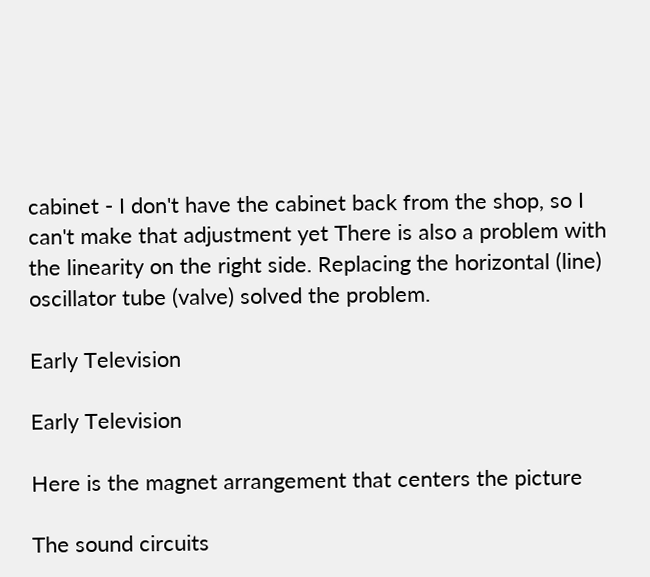cabinet - I don't have the cabinet back from the shop, so I can't make that adjustment yet There is also a problem with the linearity on the right side. Replacing the horizontal (line) oscillator tube (valve) solved the problem.

Early Television

Early Television

Here is the magnet arrangement that centers the picture

The sound circuits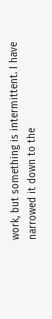work, but something is intermittent. I have narrowed it down to the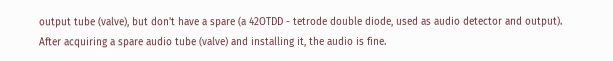output tube (valve), but don't have a spare (a 42OTDD - tetrode double diode, used as audio detector and output). After acquiring a spare audio tube (valve) and installing it, the audio is fine.